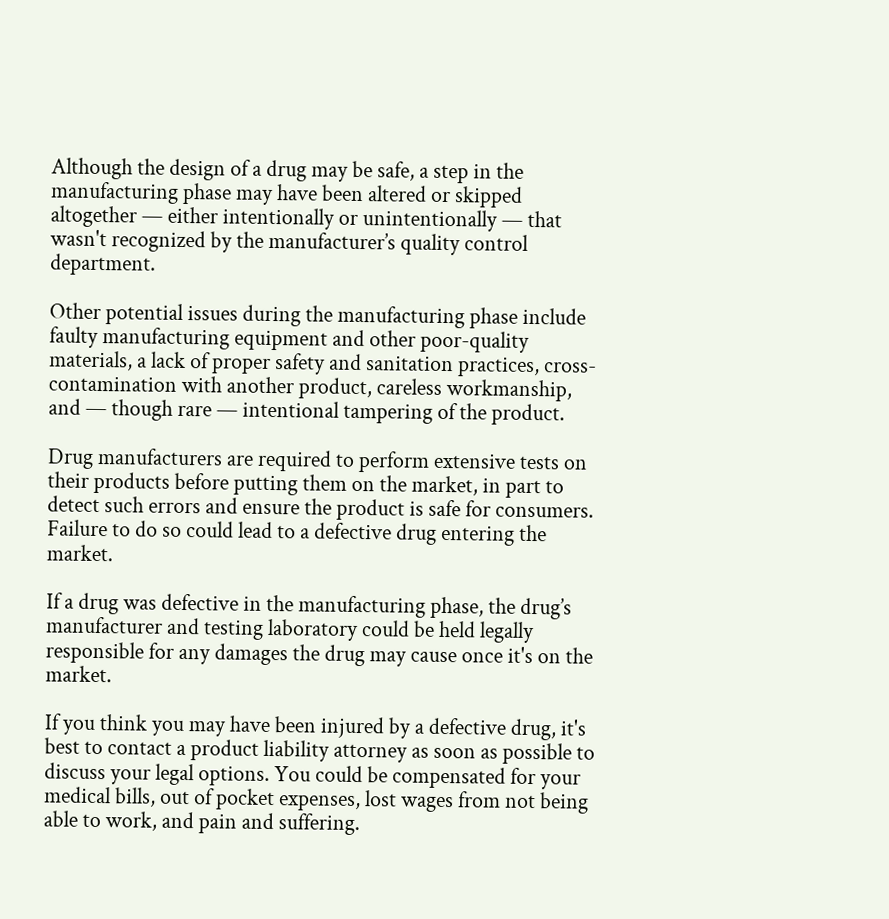Although the design of a drug may be safe, a step in the manufacturing phase may have been altered or skipped altogether — either intentionally or unintentionally — that wasn't recognized by the manufacturer’s quality control department.

Other potential issues during the manufacturing phase include faulty manufacturing equipment and other poor-quality materials, a lack of proper safety and sanitation practices, cross-contamination with another product, careless workmanship, and — though rare — intentional tampering of the product.

Drug manufacturers are required to perform extensive tests on their products before putting them on the market, in part to detect such errors and ensure the product is safe for consumers. Failure to do so could lead to a defective drug entering the market.

If a drug was defective in the manufacturing phase, the drug’s manufacturer and testing laboratory could be held legally responsible for any damages the drug may cause once it's on the market.

If you think you may have been injured by a defective drug, it's best to contact a product liability attorney as soon as possible to discuss your legal options. You could be compensated for your medical bills, out of pocket expenses, lost wages from not being able to work, and pain and suffering.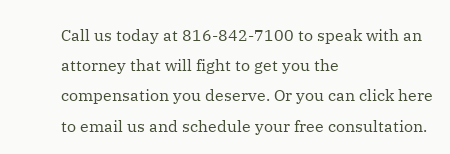Call us today at 816-842-7100 to speak with an attorney that will fight to get you the compensation you deserve. Or you can click here to email us and schedule your free consultation.